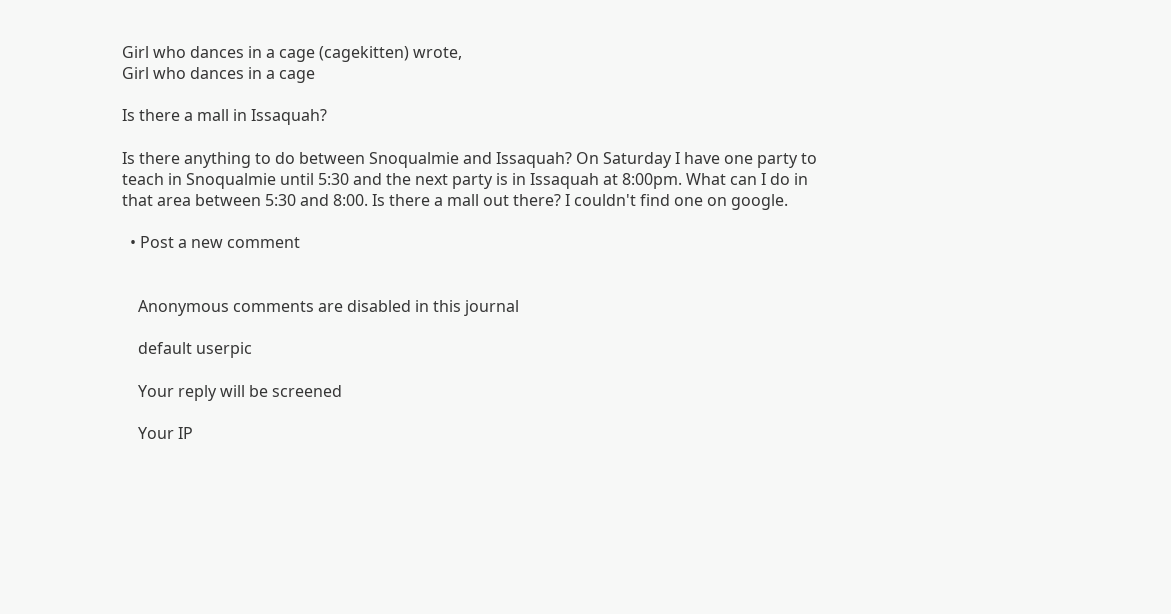Girl who dances in a cage (cagekitten) wrote,
Girl who dances in a cage

Is there a mall in Issaquah?

Is there anything to do between Snoqualmie and Issaquah? On Saturday I have one party to teach in Snoqualmie until 5:30 and the next party is in Issaquah at 8:00pm. What can I do in that area between 5:30 and 8:00. Is there a mall out there? I couldn't find one on google.

  • Post a new comment


    Anonymous comments are disabled in this journal

    default userpic

    Your reply will be screened

    Your IP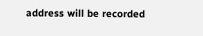address will be recorded